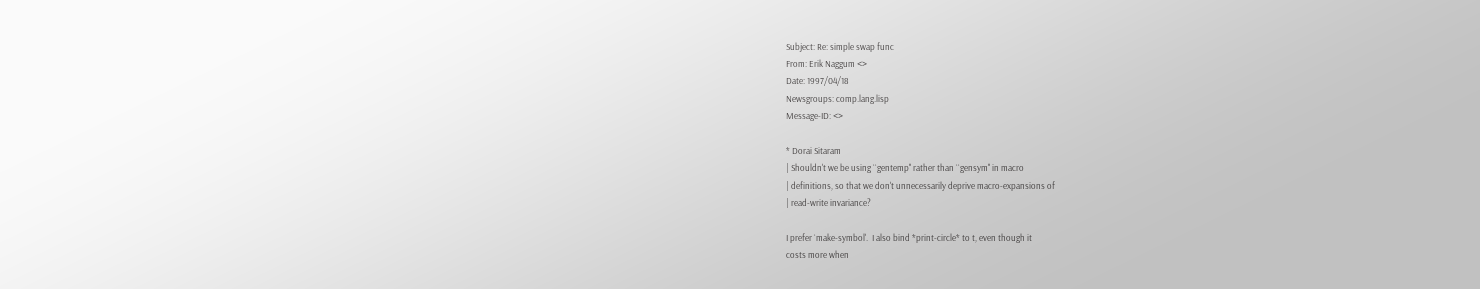Subject: Re: simple swap func
From: Erik Naggum <>
Date: 1997/04/18
Newsgroups: comp.lang.lisp
Message-ID: <>

* Dorai Sitaram
| Shouldn't we be using ``gentemp'' rather than ``gensym'' in macro
| definitions, so that we don't unnecessarily deprive macro-expansions of
| read-write invariance?

I prefer `make-symbol'.  I also bind *print-circle* to t, even though it
costs more when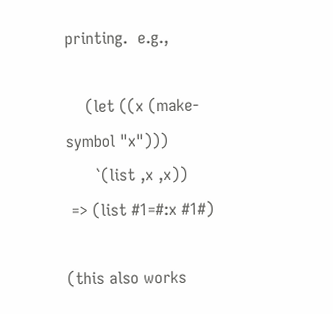printing.  e.g.,

    (let ((x (make-symbol "x")))
      `(list ,x ,x))
 => (list #1=#:x #1#)

(this also works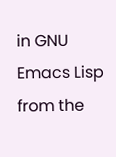in GNU Emacs Lisp from the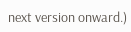next version onward.)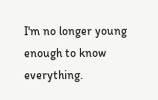I'm no longer young enough to know everything.